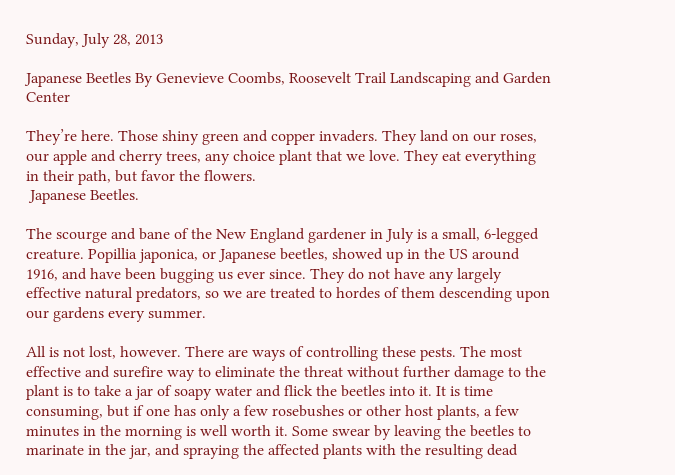Sunday, July 28, 2013

Japanese Beetles By Genevieve Coombs, Roosevelt Trail Landscaping and Garden Center

They’re here. Those shiny green and copper invaders. They land on our roses, our apple and cherry trees, any choice plant that we love. They eat everything in their path, but favor the flowers.
 Japanese Beetles.

The scourge and bane of the New England gardener in July is a small, 6-legged creature. Popillia japonica, or Japanese beetles, showed up in the US around 1916, and have been bugging us ever since. They do not have any largely effective natural predators, so we are treated to hordes of them descending upon our gardens every summer.

All is not lost, however. There are ways of controlling these pests. The most effective and surefire way to eliminate the threat without further damage to the plant is to take a jar of soapy water and flick the beetles into it. It is time consuming, but if one has only a few rosebushes or other host plants, a few minutes in the morning is well worth it. Some swear by leaving the beetles to marinate in the jar, and spraying the affected plants with the resulting dead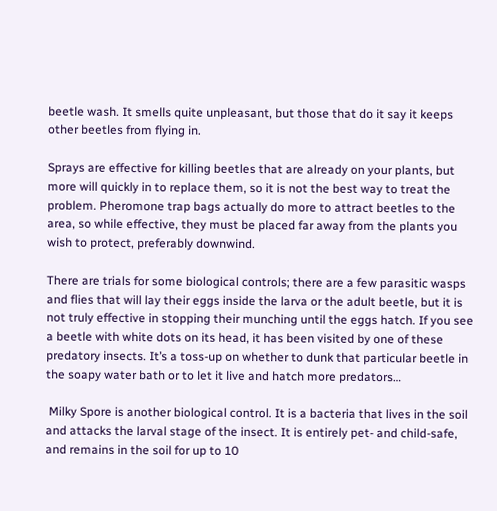beetle wash. It smells quite unpleasant, but those that do it say it keeps other beetles from flying in.

Sprays are effective for killing beetles that are already on your plants, but more will quickly in to replace them, so it is not the best way to treat the problem. Pheromone trap bags actually do more to attract beetles to the area, so while effective, they must be placed far away from the plants you wish to protect, preferably downwind.

There are trials for some biological controls; there are a few parasitic wasps and flies that will lay their eggs inside the larva or the adult beetle, but it is not truly effective in stopping their munching until the eggs hatch. If you see a beetle with white dots on its head, it has been visited by one of these predatory insects. It’s a toss-up on whether to dunk that particular beetle in the soapy water bath or to let it live and hatch more predators…

 Milky Spore is another biological control. It is a bacteria that lives in the soil and attacks the larval stage of the insect. It is entirely pet- and child-safe, and remains in the soil for up to 10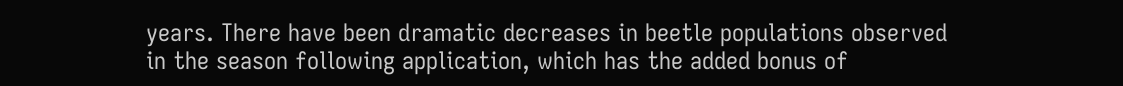years. There have been dramatic decreases in beetle populations observed in the season following application, which has the added bonus of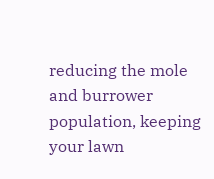reducing the mole and burrower population, keeping your lawn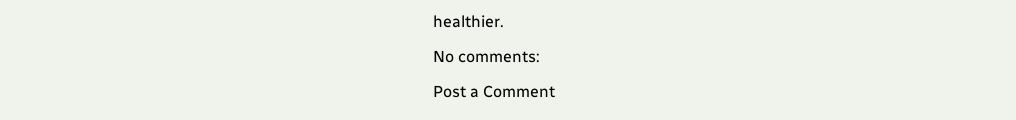healthier.

No comments:

Post a Comment